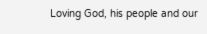Loving God, his people and our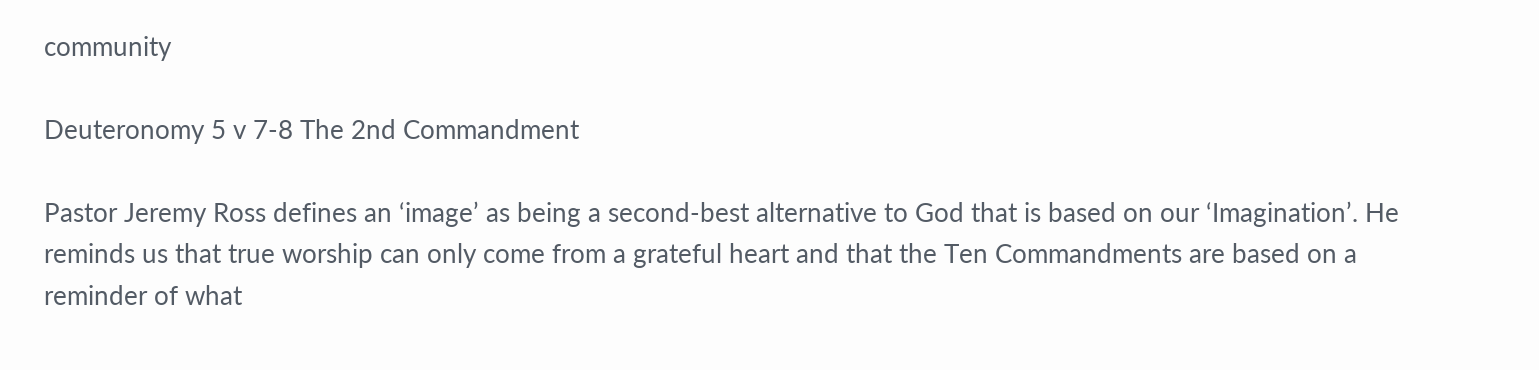community

Deuteronomy 5 v 7-8 The 2nd Commandment

Pastor Jeremy Ross defines an ‘image’ as being a second-best alternative to God that is based on our ‘Imagination’. He reminds us that true worship can only come from a grateful heart and that the Ten Commandments are based on a reminder of what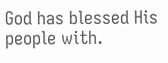God has blessed His people with.